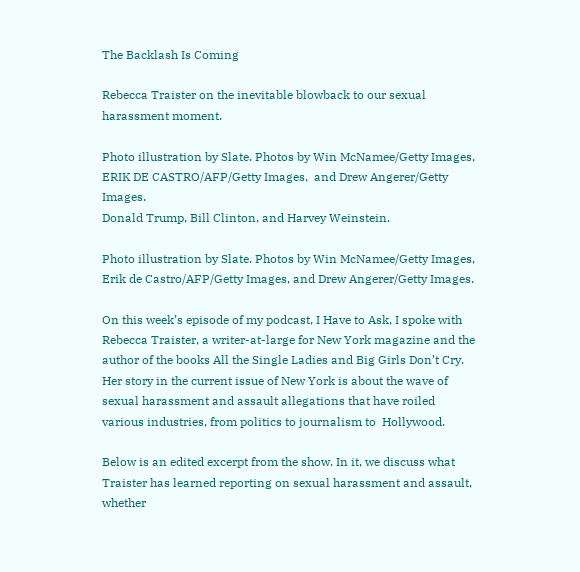The Backlash Is Coming

Rebecca Traister on the inevitable blowback to our sexual harassment moment.

Photo illustration by Slate. Photos by Win McNamee/Getty Images, ERIK DE CASTRO/AFP/Getty Images,  and Drew Angerer/Getty Images.
Donald Trump, Bill Clinton, and Harvey Weinstein.

Photo illustration by Slate. Photos by Win McNamee/Getty Images, Erik de Castro/AFP/Getty Images, and Drew Angerer/Getty Images.

On this week’s episode of my podcast, I Have to Ask, I spoke with Rebecca Traister, a writer-at-large for New York magazine and the author of the books All the Single Ladies and Big Girls Don’t Cry. Her story in the current issue of New York is about the wave of sexual harassment and assault allegations that have roiled various industries, from politics to journalism to  Hollywood.

Below is an edited excerpt from the show. In it, we discuss what Traister has learned reporting on sexual harassment and assault, whether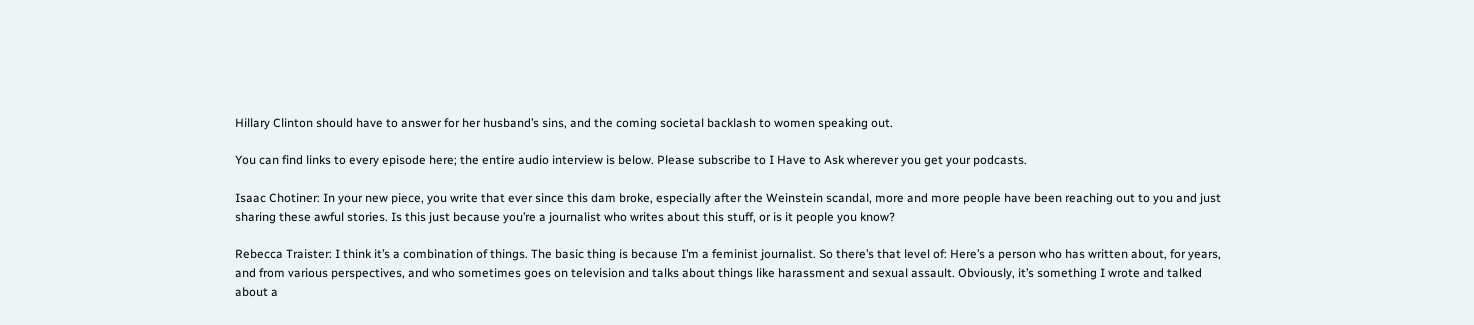Hillary Clinton should have to answer for her husband’s sins, and the coming societal backlash to women speaking out.

You can find links to every episode here; the entire audio interview is below. Please subscribe to I Have to Ask wherever you get your podcasts.

Isaac Chotiner: In your new piece, you write that ever since this dam broke, especially after the Weinstein scandal, more and more people have been reaching out to you and just sharing these awful stories. Is this just because you’re a journalist who writes about this stuff, or is it people you know?

Rebecca Traister: I think it’s a combination of things. The basic thing is because I’m a feminist journalist. So there’s that level of: Here’s a person who has written about, for years, and from various perspectives, and who sometimes goes on television and talks about things like harassment and sexual assault. Obviously, it’s something I wrote and talked about a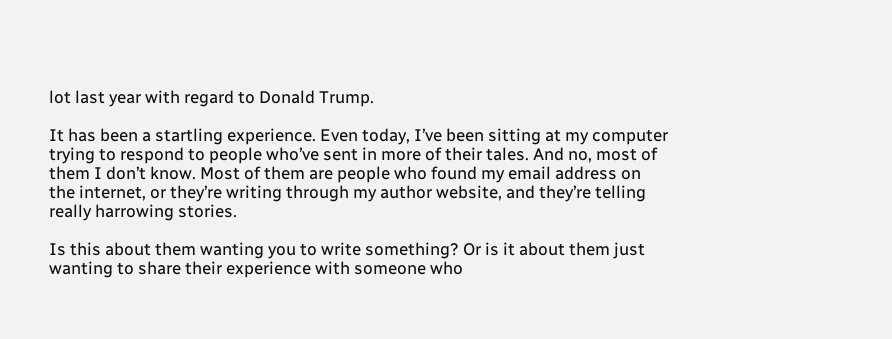lot last year with regard to Donald Trump.

It has been a startling experience. Even today, I’ve been sitting at my computer trying to respond to people who’ve sent in more of their tales. And no, most of them I don’t know. Most of them are people who found my email address on the internet, or they’re writing through my author website, and they’re telling really harrowing stories.

Is this about them wanting you to write something? Or is it about them just wanting to share their experience with someone who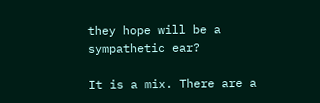they hope will be a sympathetic ear?

It is a mix. There are a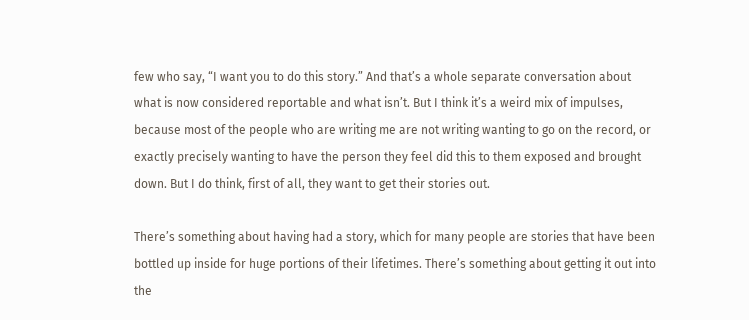few who say, “I want you to do this story.” And that’s a whole separate conversation about what is now considered reportable and what isn’t. But I think it’s a weird mix of impulses, because most of the people who are writing me are not writing wanting to go on the record, or exactly precisely wanting to have the person they feel did this to them exposed and brought down. But I do think, first of all, they want to get their stories out.

There’s something about having had a story, which for many people are stories that have been bottled up inside for huge portions of their lifetimes. There’s something about getting it out into the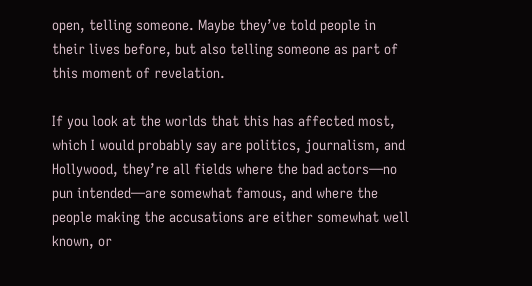open, telling someone. Maybe they’ve told people in their lives before, but also telling someone as part of this moment of revelation.

If you look at the worlds that this has affected most, which I would probably say are politics, journalism, and Hollywood, they’re all fields where the bad actors—no pun intended—are somewhat famous, and where the people making the accusations are either somewhat well known, or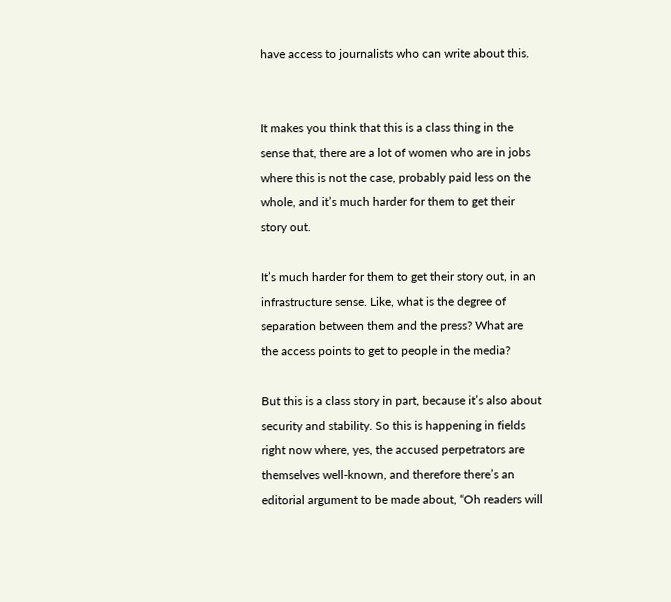have access to journalists who can write about this.


It makes you think that this is a class thing in the sense that, there are a lot of women who are in jobs where this is not the case, probably paid less on the whole, and it’s much harder for them to get their story out.

It’s much harder for them to get their story out, in an infrastructure sense. Like, what is the degree of separation between them and the press? What are the access points to get to people in the media?

But this is a class story in part, because it’s also about security and stability. So this is happening in fields right now where, yes, the accused perpetrators are themselves well-known, and therefore there’s an editorial argument to be made about, “Oh readers will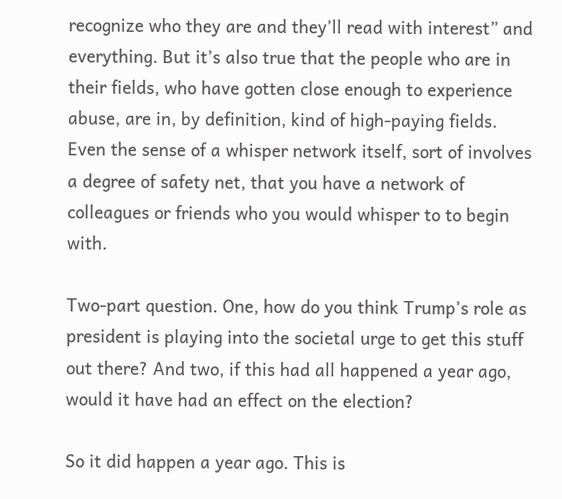recognize who they are and they’ll read with interest” and everything. But it’s also true that the people who are in their fields, who have gotten close enough to experience abuse, are in, by definition, kind of high-paying fields. Even the sense of a whisper network itself, sort of involves a degree of safety net, that you have a network of colleagues or friends who you would whisper to to begin with.

Two-part question. One, how do you think Trump’s role as president is playing into the societal urge to get this stuff out there? And two, if this had all happened a year ago, would it have had an effect on the election?

So it did happen a year ago. This is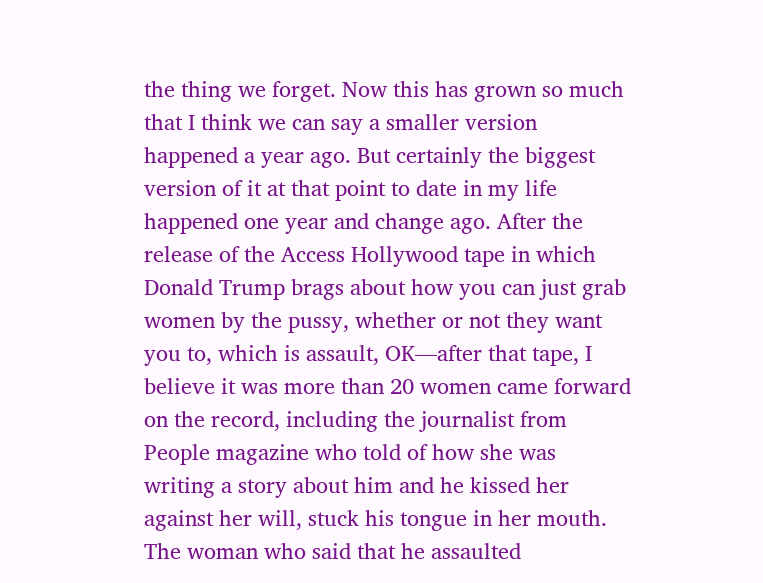the thing we forget. Now this has grown so much that I think we can say a smaller version happened a year ago. But certainly the biggest version of it at that point to date in my life happened one year and change ago. After the release of the Access Hollywood tape in which Donald Trump brags about how you can just grab women by the pussy, whether or not they want you to, which is assault, OK—after that tape, I believe it was more than 20 women came forward on the record, including the journalist from People magazine who told of how she was writing a story about him and he kissed her against her will, stuck his tongue in her mouth. The woman who said that he assaulted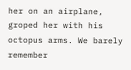her on an airplane, groped her with his octopus arms. We barely remember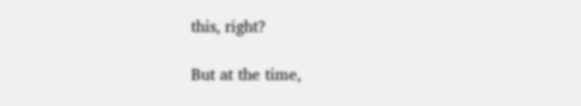this, right?

But at the time,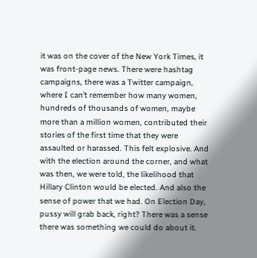it was on the cover of the New York Times, it was front-page news. There were hashtag campaigns, there was a Twitter campaign, where I can’t remember how many women, hundreds of thousands of women, maybe more than a million women, contributed their stories of the first time that they were assaulted or harassed. This felt explosive. And with the election around the corner, and what was then, we were told, the likelihood that Hillary Clinton would be elected. And also the sense of power that we had. On Election Day, pussy will grab back, right? There was a sense there was something we could do about it.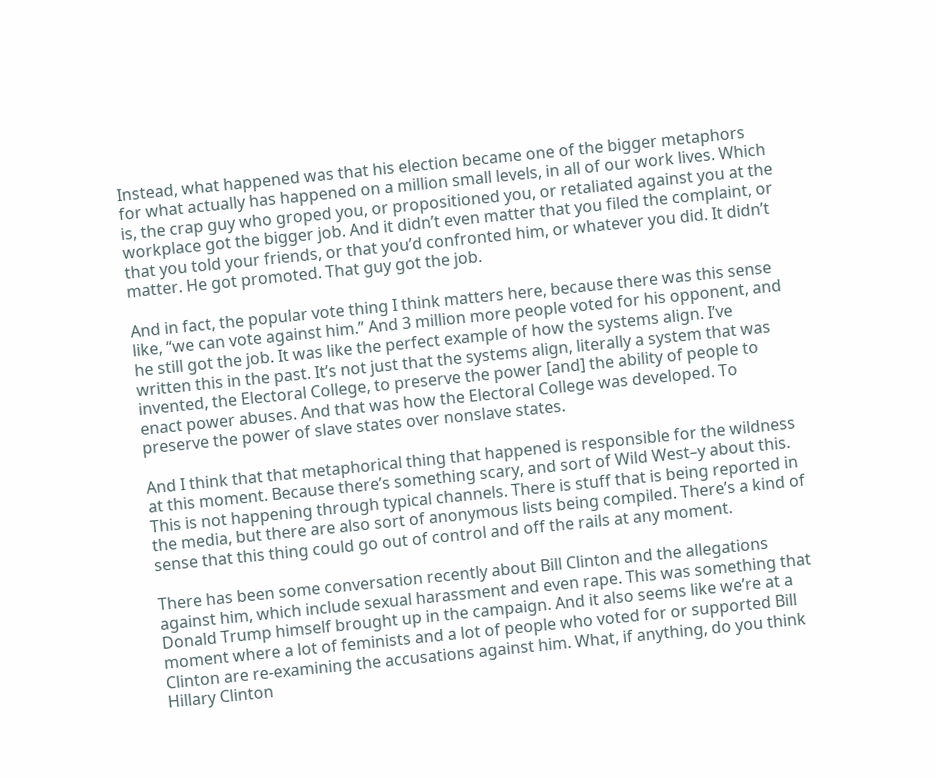Instead, what happened was that his election became one of the bigger metaphors for what actually has happened on a million small levels, in all of our work lives. Which is, the crap guy who groped you, or propositioned you, or retaliated against you at the workplace got the bigger job. And it didn’t even matter that you filed the complaint, or that you told your friends, or that you’d confronted him, or whatever you did. It didn’t matter. He got promoted. That guy got the job.

And in fact, the popular vote thing I think matters here, because there was this sense like, “we can vote against him.” And 3 million more people voted for his opponent, and he still got the job. It was like the perfect example of how the systems align. I’ve written this in the past. It’s not just that the systems align, literally a system that was invented, the Electoral College, to preserve the power [and] the ability of people to enact power abuses. And that was how the Electoral College was developed. To preserve the power of slave states over nonslave states.

And I think that that metaphorical thing that happened is responsible for the wildness at this moment. Because there’s something scary, and sort of Wild West–y about this. This is not happening through typical channels. There is stuff that is being reported in the media, but there are also sort of anonymous lists being compiled. There’s a kind of sense that this thing could go out of control and off the rails at any moment.

There has been some conversation recently about Bill Clinton and the allegations against him, which include sexual harassment and even rape. This was something that Donald Trump himself brought up in the campaign. And it also seems like we’re at a moment where a lot of feminists and a lot of people who voted for or supported Bill Clinton are re-examining the accusations against him. What, if anything, do you think Hillary Clinton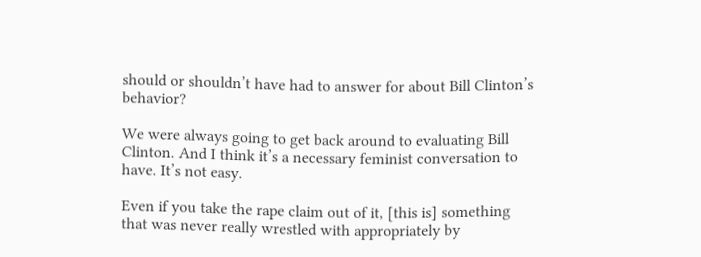should or shouldn’t have had to answer for about Bill Clinton’s behavior?

We were always going to get back around to evaluating Bill Clinton. And I think it’s a necessary feminist conversation to have. It’s not easy.

Even if you take the rape claim out of it, [this is] something that was never really wrestled with appropriately by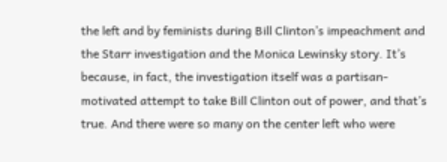the left and by feminists during Bill Clinton’s impeachment and the Starr investigation and the Monica Lewinsky story. It’s because, in fact, the investigation itself was a partisan-motivated attempt to take Bill Clinton out of power, and that’s true. And there were so many on the center left who were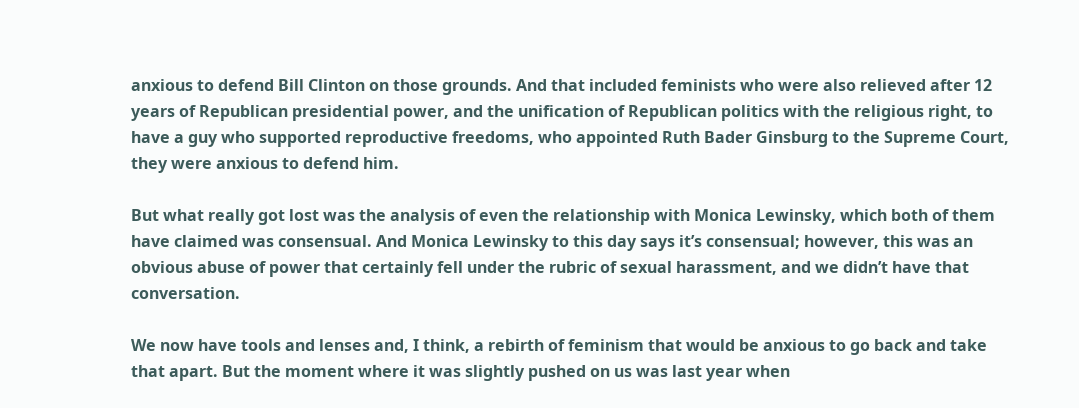anxious to defend Bill Clinton on those grounds. And that included feminists who were also relieved after 12 years of Republican presidential power, and the unification of Republican politics with the religious right, to have a guy who supported reproductive freedoms, who appointed Ruth Bader Ginsburg to the Supreme Court, they were anxious to defend him.

But what really got lost was the analysis of even the relationship with Monica Lewinsky, which both of them have claimed was consensual. And Monica Lewinsky to this day says it’s consensual; however, this was an obvious abuse of power that certainly fell under the rubric of sexual harassment, and we didn’t have that conversation.

We now have tools and lenses and, I think, a rebirth of feminism that would be anxious to go back and take that apart. But the moment where it was slightly pushed on us was last year when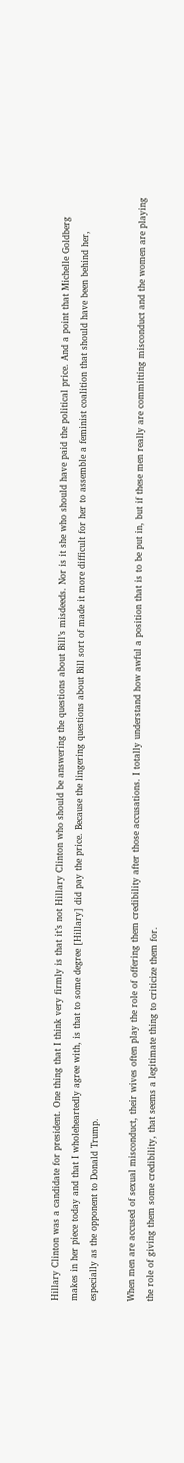Hillary Clinton was a candidate for president. One thing that I think very firmly is that it’s not Hillary Clinton who should be answering the questions about Bill’s misdeeds. Nor is it she who should have paid the political price. And a point that Michelle Goldberg makes in her piece today and that I wholeheartedly agree with, is that to some degree [Hillary] did pay the price. Because the lingering questions about Bill sort of made it more difficult for her to assemble a feminist coalition that should have been behind her, especially as the opponent to Donald Trump.

When men are accused of sexual misconduct, their wives often play the role of offering them credibility after those accusations. I totally understand how awful a position that is to be put in, but if these men really are committing misconduct and the women are playing the role of giving them some credibility, that seems a legitimate thing to criticize them for.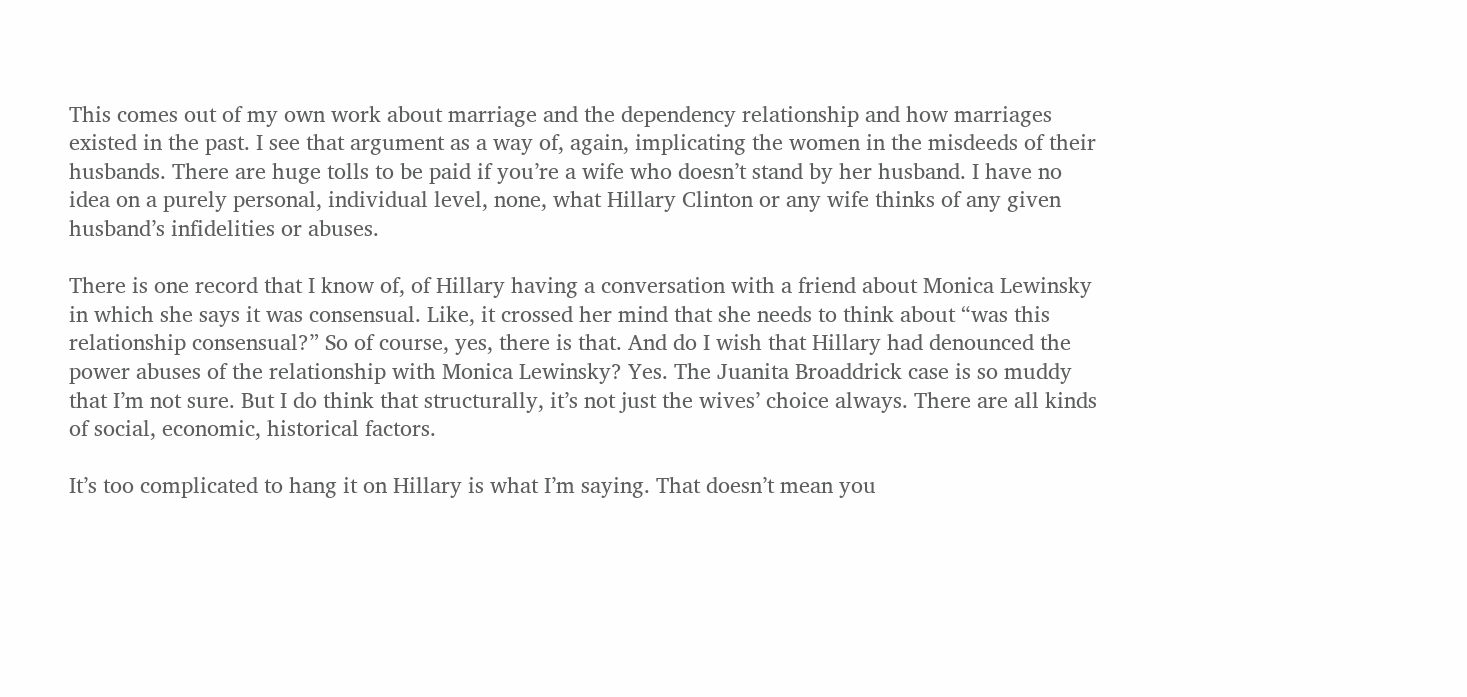This comes out of my own work about marriage and the dependency relationship and how marriages existed in the past. I see that argument as a way of, again, implicating the women in the misdeeds of their husbands. There are huge tolls to be paid if you’re a wife who doesn’t stand by her husband. I have no idea on a purely personal, individual level, none, what Hillary Clinton or any wife thinks of any given husband’s infidelities or abuses.

There is one record that I know of, of Hillary having a conversation with a friend about Monica Lewinsky in which she says it was consensual. Like, it crossed her mind that she needs to think about “was this relationship consensual?” So of course, yes, there is that. And do I wish that Hillary had denounced the power abuses of the relationship with Monica Lewinsky? Yes. The Juanita Broaddrick case is so muddy that I’m not sure. But I do think that structurally, it’s not just the wives’ choice always. There are all kinds of social, economic, historical factors.

It’s too complicated to hang it on Hillary is what I’m saying. That doesn’t mean you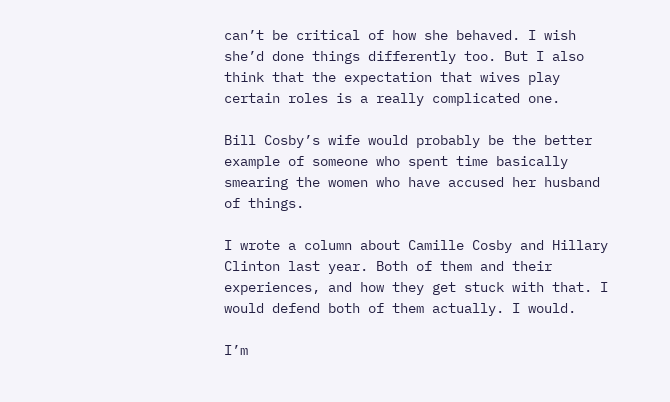can’t be critical of how she behaved. I wish she’d done things differently too. But I also think that the expectation that wives play certain roles is a really complicated one.

Bill Cosby’s wife would probably be the better example of someone who spent time basically smearing the women who have accused her husband of things.

I wrote a column about Camille Cosby and Hillary Clinton last year. Both of them and their experiences, and how they get stuck with that. I would defend both of them actually. I would.

I’m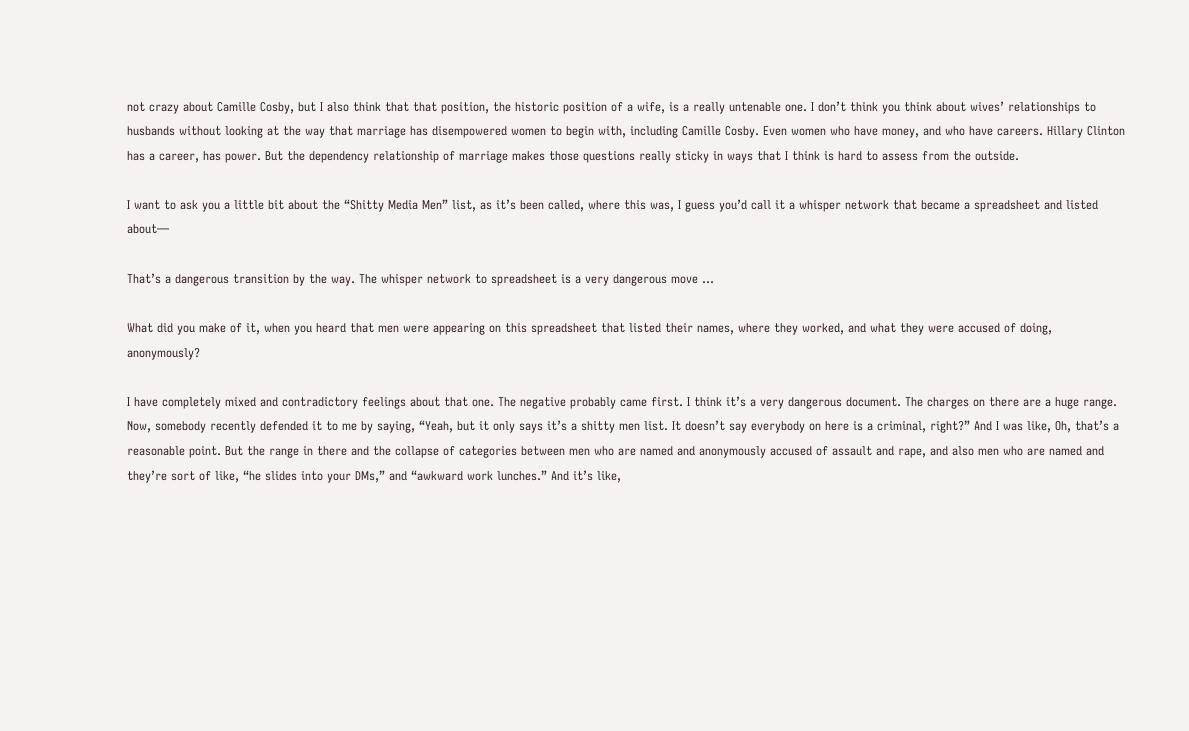not crazy about Camille Cosby, but I also think that that position, the historic position of a wife, is a really untenable one. I don’t think you think about wives’ relationships to husbands without looking at the way that marriage has disempowered women to begin with, including Camille Cosby. Even women who have money, and who have careers. Hillary Clinton has a career, has power. But the dependency relationship of marriage makes those questions really sticky in ways that I think is hard to assess from the outside.

I want to ask you a little bit about the “Shitty Media Men” list, as it’s been called, where this was, I guess you’d call it a whisper network that became a spreadsheet and listed about—

That’s a dangerous transition by the way. The whisper network to spreadsheet is a very dangerous move …

What did you make of it, when you heard that men were appearing on this spreadsheet that listed their names, where they worked, and what they were accused of doing, anonymously?

I have completely mixed and contradictory feelings about that one. The negative probably came first. I think it’s a very dangerous document. The charges on there are a huge range. Now, somebody recently defended it to me by saying, “Yeah, but it only says it’s a shitty men list. It doesn’t say everybody on here is a criminal, right?” And I was like, Oh, that’s a reasonable point. But the range in there and the collapse of categories between men who are named and anonymously accused of assault and rape, and also men who are named and they’re sort of like, “he slides into your DMs,” and “awkward work lunches.” And it’s like,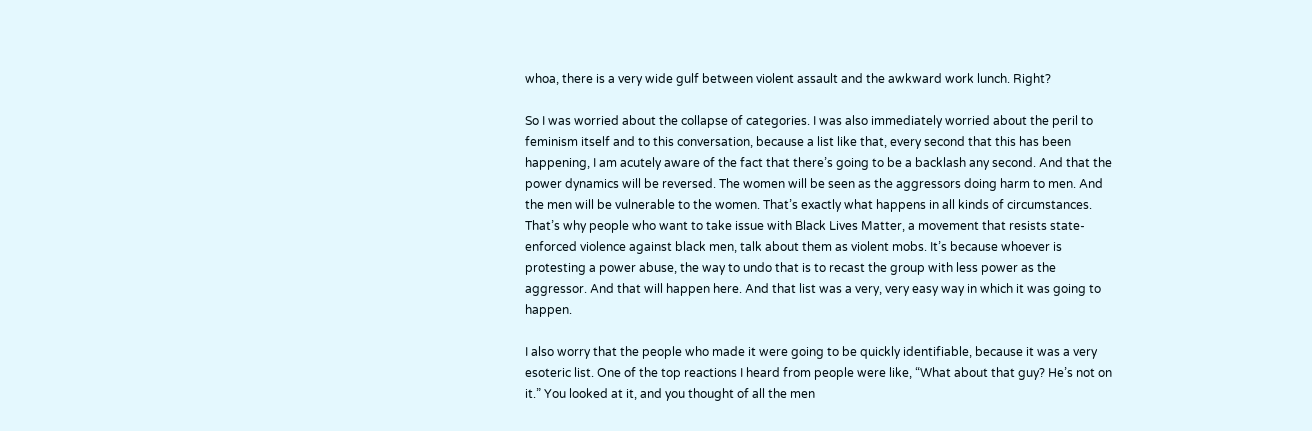whoa, there is a very wide gulf between violent assault and the awkward work lunch. Right?

So I was worried about the collapse of categories. I was also immediately worried about the peril to feminism itself and to this conversation, because a list like that, every second that this has been happening, I am acutely aware of the fact that there’s going to be a backlash any second. And that the power dynamics will be reversed. The women will be seen as the aggressors doing harm to men. And the men will be vulnerable to the women. That’s exactly what happens in all kinds of circumstances. That’s why people who want to take issue with Black Lives Matter, a movement that resists state-enforced violence against black men, talk about them as violent mobs. It’s because whoever is protesting a power abuse, the way to undo that is to recast the group with less power as the aggressor. And that will happen here. And that list was a very, very easy way in which it was going to happen.

I also worry that the people who made it were going to be quickly identifiable, because it was a very esoteric list. One of the top reactions I heard from people were like, “What about that guy? He’s not on it.” You looked at it, and you thought of all the men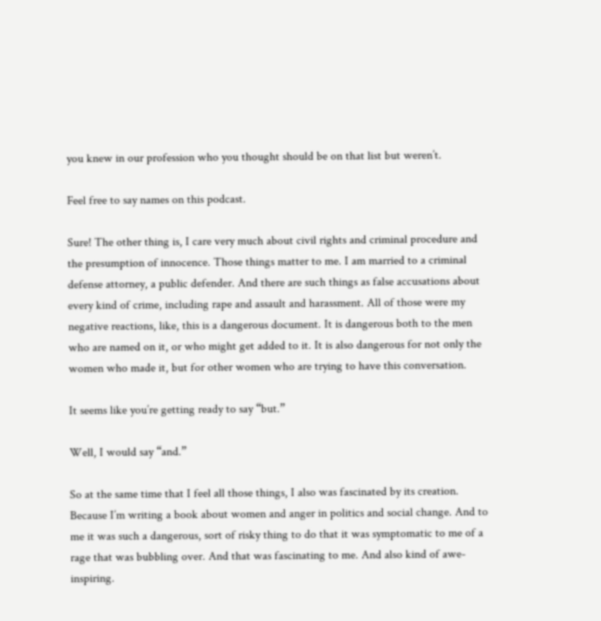you knew in our profession who you thought should be on that list but weren’t.

Feel free to say names on this podcast.

Sure! The other thing is, I care very much about civil rights and criminal procedure and the presumption of innocence. Those things matter to me. I am married to a criminal defense attorney, a public defender. And there are such things as false accusations about every kind of crime, including rape and assault and harassment. All of those were my negative reactions, like, this is a dangerous document. It is dangerous both to the men who are named on it, or who might get added to it. It is also dangerous for not only the women who made it, but for other women who are trying to have this conversation.

It seems like you’re getting ready to say “but.”

Well, I would say “and.”

So at the same time that I feel all those things, I also was fascinated by its creation. Because I’m writing a book about women and anger in politics and social change. And to me it was such a dangerous, sort of risky thing to do that it was symptomatic to me of a rage that was bubbling over. And that was fascinating to me. And also kind of awe-inspiring.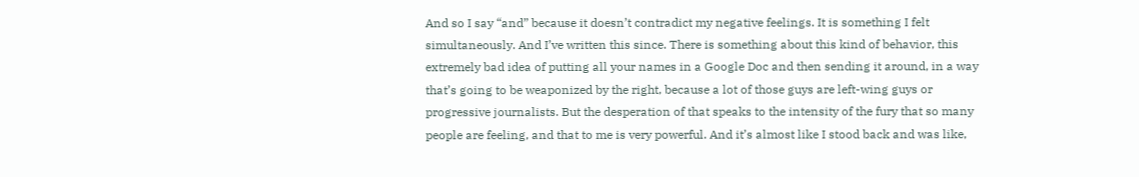And so I say “and” because it doesn’t contradict my negative feelings. It is something I felt simultaneously. And I’ve written this since. There is something about this kind of behavior, this extremely bad idea of putting all your names in a Google Doc and then sending it around, in a way that’s going to be weaponized by the right, because a lot of those guys are left-wing guys or progressive journalists. But the desperation of that speaks to the intensity of the fury that so many people are feeling, and that to me is very powerful. And it’s almost like I stood back and was like,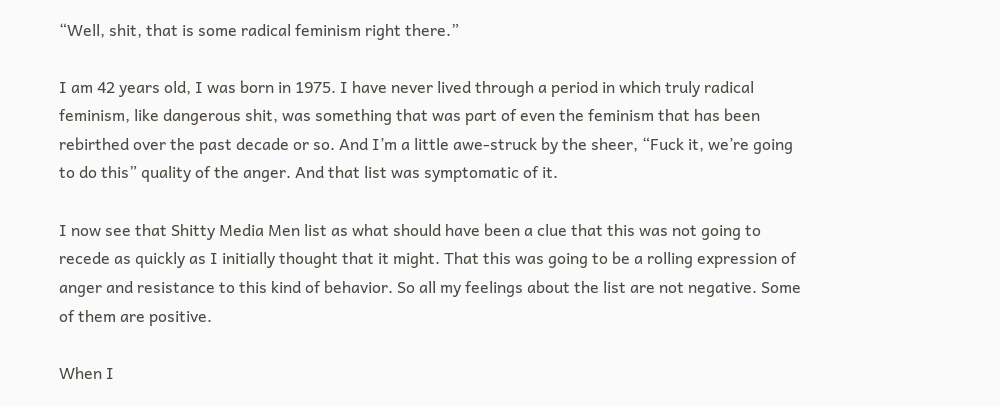“Well, shit, that is some radical feminism right there.”

I am 42 years old, I was born in 1975. I have never lived through a period in which truly radical feminism, like dangerous shit, was something that was part of even the feminism that has been rebirthed over the past decade or so. And I’m a little awe-struck by the sheer, “Fuck it, we’re going to do this” quality of the anger. And that list was symptomatic of it.

I now see that Shitty Media Men list as what should have been a clue that this was not going to recede as quickly as I initially thought that it might. That this was going to be a rolling expression of anger and resistance to this kind of behavior. So all my feelings about the list are not negative. Some of them are positive.

When I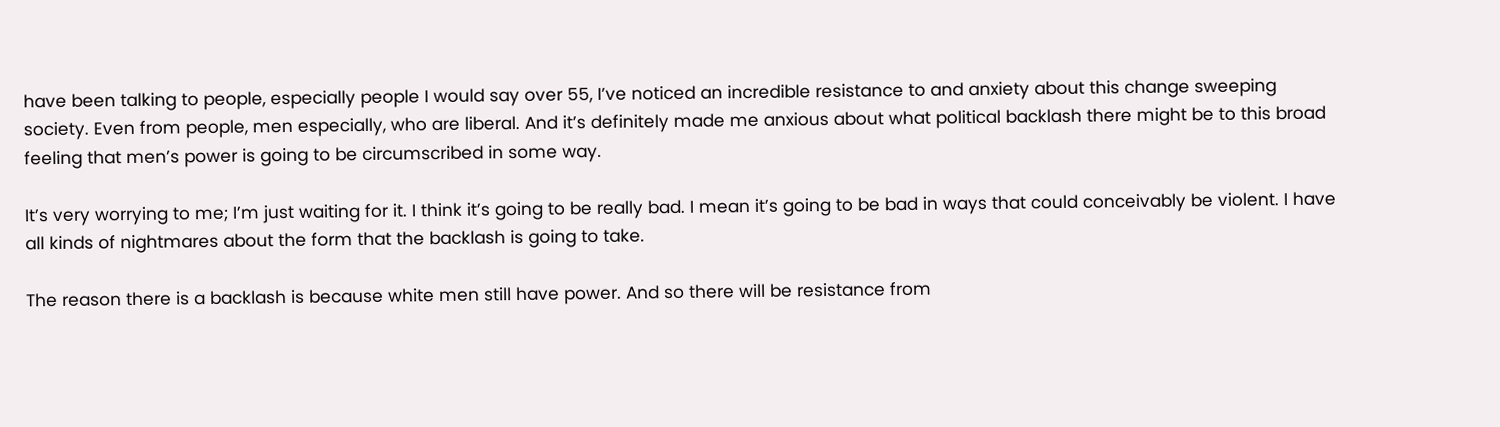have been talking to people, especially people I would say over 55, I’ve noticed an incredible resistance to and anxiety about this change sweeping society. Even from people, men especially, who are liberal. And it’s definitely made me anxious about what political backlash there might be to this broad feeling that men’s power is going to be circumscribed in some way.

It’s very worrying to me; I’m just waiting for it. I think it’s going to be really bad. I mean it’s going to be bad in ways that could conceivably be violent. I have all kinds of nightmares about the form that the backlash is going to take.

The reason there is a backlash is because white men still have power. And so there will be resistance from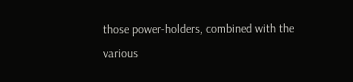those power-holders, combined with the various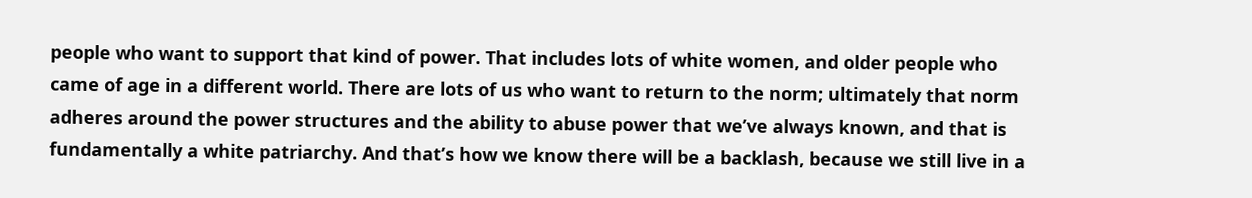people who want to support that kind of power. That includes lots of white women, and older people who came of age in a different world. There are lots of us who want to return to the norm; ultimately that norm adheres around the power structures and the ability to abuse power that we’ve always known, and that is fundamentally a white patriarchy. And that’s how we know there will be a backlash, because we still live in a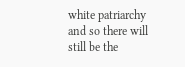white patriarchy and so there will still be the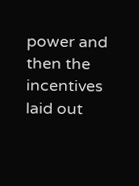power and then the incentives laid out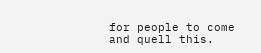for people to come and quell this.